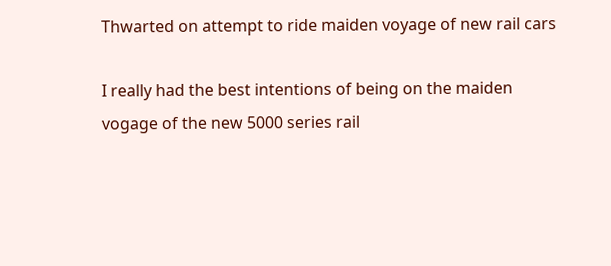Thwarted on attempt to ride maiden voyage of new rail cars

I really had the best intentions of being on the maiden
vogage of the new 5000 series rail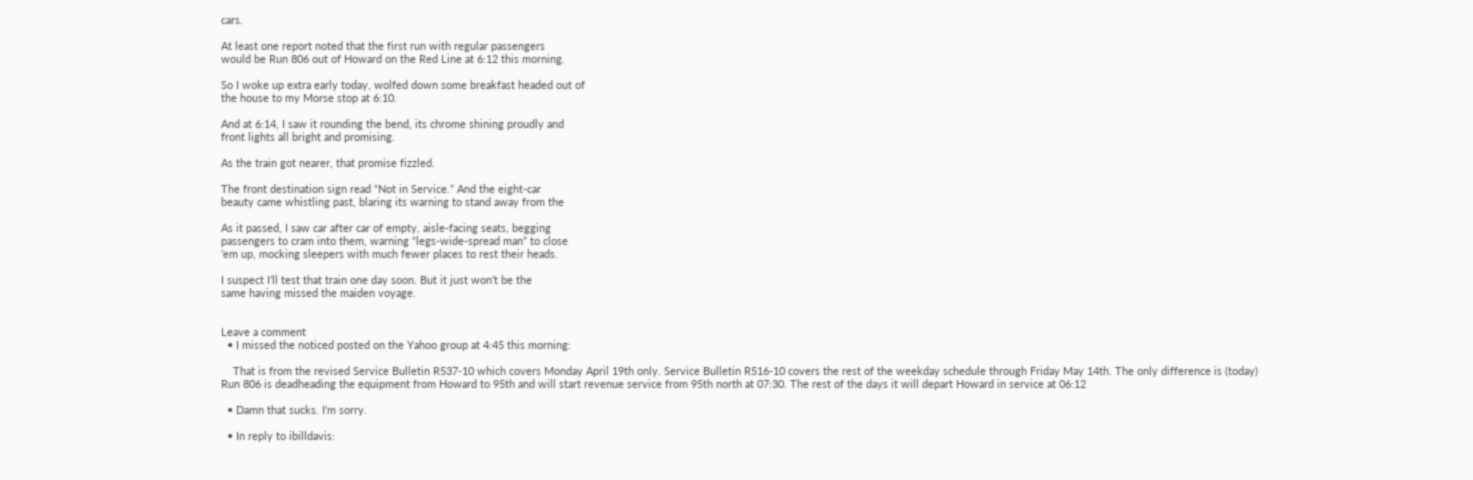cars.

At least one report noted that the first run with regular passengers
would be Run 806 out of Howard on the Red Line at 6:12 this morning.

So I woke up extra early today, wolfed down some breakfast headed out of
the house to my Morse stop at 6:10.

And at 6:14, I saw it rounding the bend, its chrome shining proudly and
front lights all bright and promising.

As the train got nearer, that promise fizzled.

The front destination sign read “Not in Service.” And the eight-car
beauty came whistling past, blaring its warning to stand away from the

As it passed, I saw car after car of empty, aisle-facing seats, begging
passengers to cram into them, warning “legs-wide-spread man” to close
’em up, mocking sleepers with much fewer places to rest their heads.

I suspect I’ll test that train one day soon. But it just won’t be the
same having missed the maiden voyage.


Leave a comment
  • I missed the noticed posted on the Yahoo group at 4:45 this morning:

    That is from the revised Service Bulletin R537-10 which covers Monday April 19th only. Service Bulletin R516-10 covers the rest of the weekday schedule through Friday May 14th. The only difference is (today) Run 806 is deadheading the equipment from Howard to 95th and will start revenue service from 95th north at 07:30. The rest of the days it will depart Howard in service at 06:12

  • Damn that sucks. I'm sorry.

  • In reply to ibilldavis: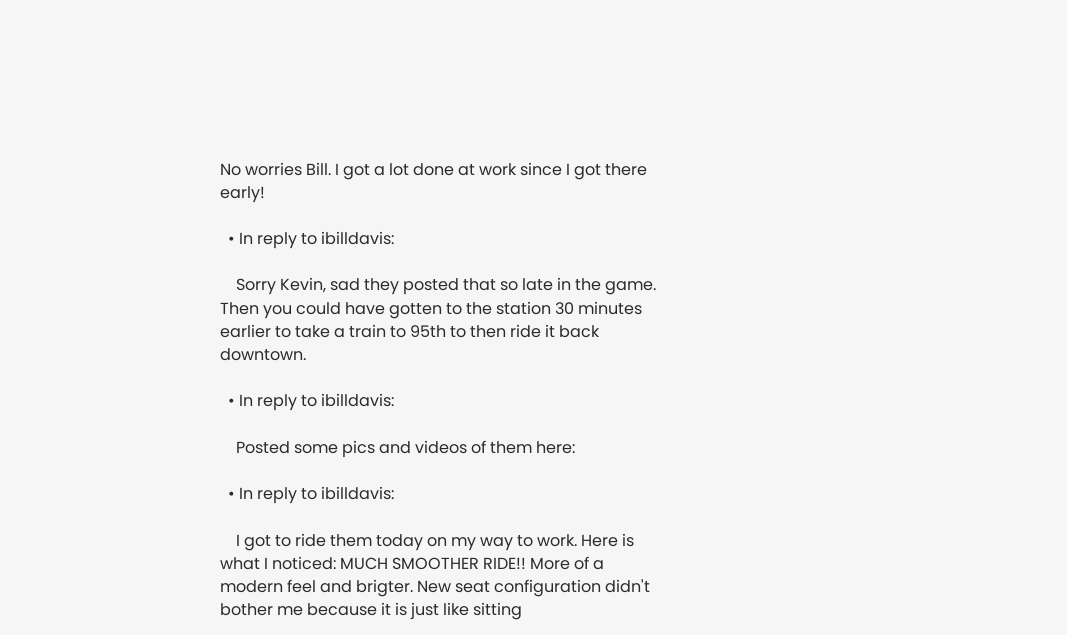No worries Bill. I got a lot done at work since I got there early!

  • In reply to ibilldavis:

    Sorry Kevin, sad they posted that so late in the game. Then you could have gotten to the station 30 minutes earlier to take a train to 95th to then ride it back downtown.

  • In reply to ibilldavis:

    Posted some pics and videos of them here:

  • In reply to ibilldavis:

    I got to ride them today on my way to work. Here is what I noticed: MUCH SMOOTHER RIDE!! More of a modern feel and brigter. New seat configuration didn't bother me because it is just like sitting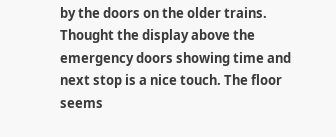by the doors on the older trains. Thought the display above the emergency doors showing time and next stop is a nice touch. The floor seems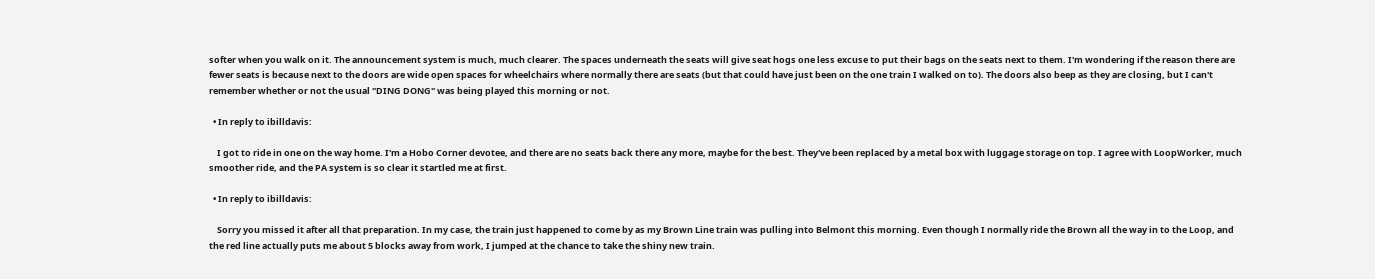softer when you walk on it. The announcement system is much, much clearer. The spaces underneath the seats will give seat hogs one less excuse to put their bags on the seats next to them. I'm wondering if the reason there are fewer seats is because next to the doors are wide open spaces for wheelchairs where normally there are seats (but that could have just been on the one train I walked on to). The doors also beep as they are closing, but I can't remember whether or not the usual "DING DONG" was being played this morning or not.

  • In reply to ibilldavis:

    I got to ride in one on the way home. I'm a Hobo Corner devotee, and there are no seats back there any more, maybe for the best. They've been replaced by a metal box with luggage storage on top. I agree with LoopWorker, much smoother ride, and the PA system is so clear it startled me at first.

  • In reply to ibilldavis:

    Sorry you missed it after all that preparation. In my case, the train just happened to come by as my Brown Line train was pulling into Belmont this morning. Even though I normally ride the Brown all the way in to the Loop, and the red line actually puts me about 5 blocks away from work, I jumped at the chance to take the shiny new train.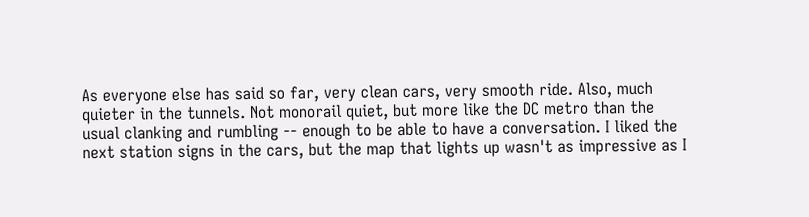As everyone else has said so far, very clean cars, very smooth ride. Also, much quieter in the tunnels. Not monorail quiet, but more like the DC metro than the usual clanking and rumbling -- enough to be able to have a conversation. I liked the next station signs in the cars, but the map that lights up wasn't as impressive as I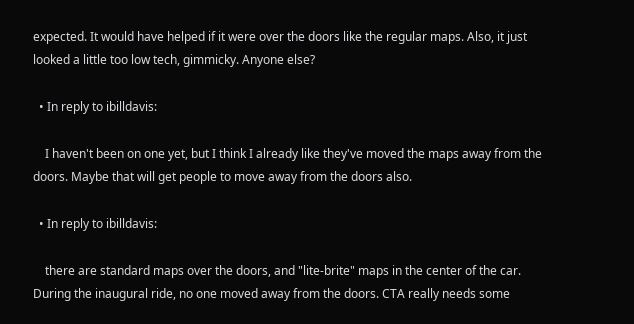expected. It would have helped if it were over the doors like the regular maps. Also, it just looked a little too low tech, gimmicky. Anyone else?

  • In reply to ibilldavis:

    I haven't been on one yet, but I think I already like they've moved the maps away from the doors. Maybe that will get people to move away from the doors also.

  • In reply to ibilldavis:

    there are standard maps over the doors, and "lite-brite" maps in the center of the car. During the inaugural ride, no one moved away from the doors. CTA really needs some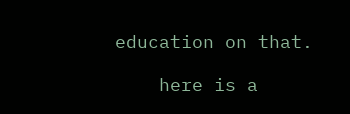education on that.

    here is a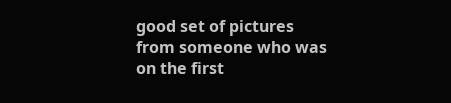good set of pictures from someone who was on the first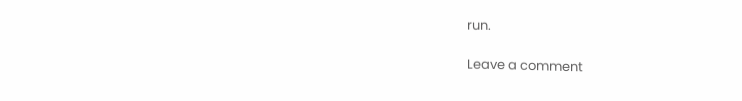run.

Leave a comment